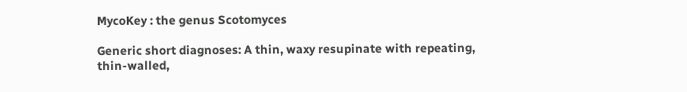MycoKey : the genus Scotomyces

Generic short diagnoses: A thin, waxy resupinate with repeating, thin-walled,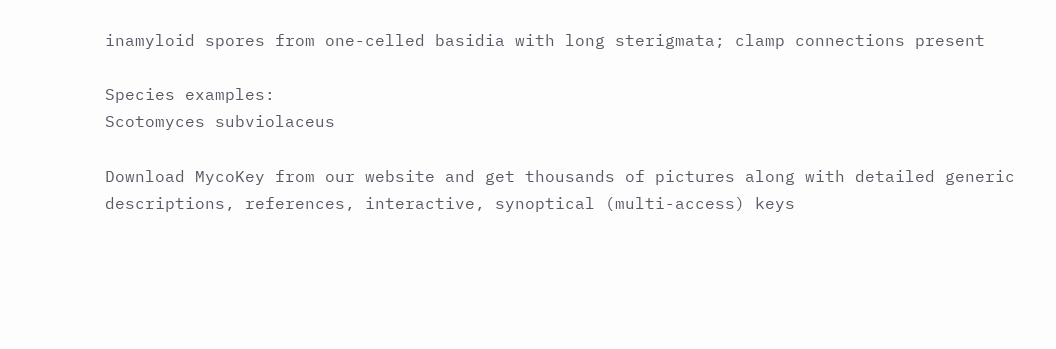inamyloid spores from one-celled basidia with long sterigmata; clamp connections present

Species examples:
Scotomyces subviolaceus

Download MycoKey from our website and get thousands of pictures along with detailed generic descriptions, references, interactive, synoptical (multi-access) keys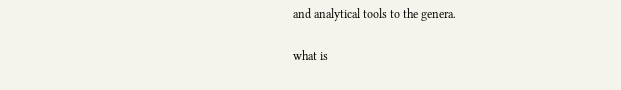and analytical tools to the genera.

what is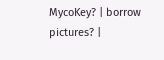MycoKey? | borrow pictures? |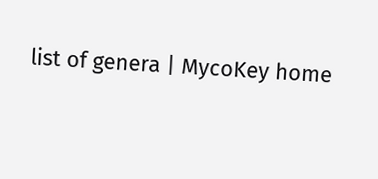list of genera | MycoKey home